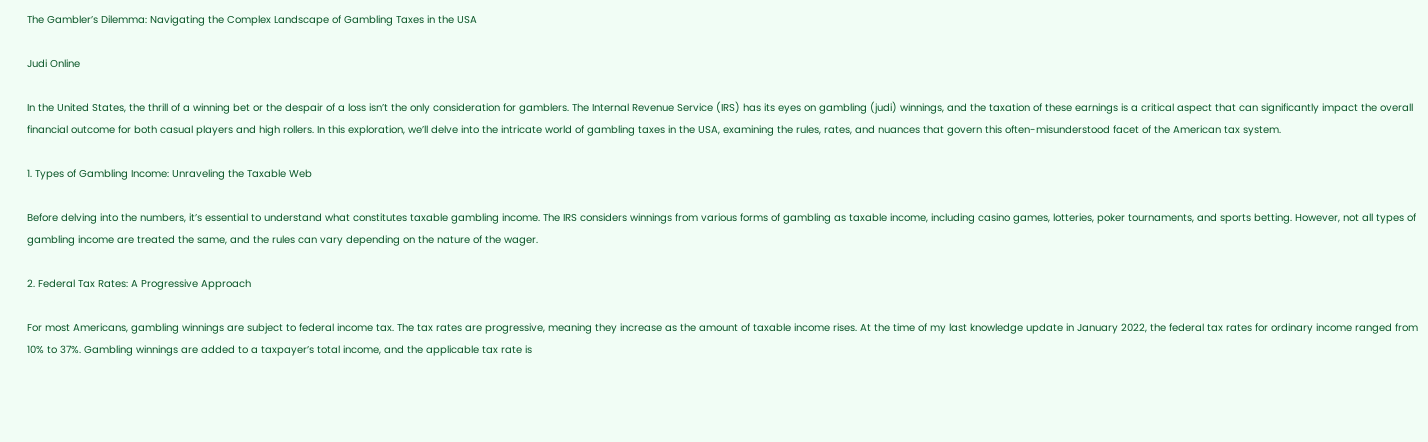The Gambler’s Dilemma: Navigating the Complex Landscape of Gambling Taxes in the USA

Judi Online

In the United States, the thrill of a winning bet or the despair of a loss isn’t the only consideration for gamblers. The Internal Revenue Service (IRS) has its eyes on gambling (judi) winnings, and the taxation of these earnings is a critical aspect that can significantly impact the overall financial outcome for both casual players and high rollers. In this exploration, we’ll delve into the intricate world of gambling taxes in the USA, examining the rules, rates, and nuances that govern this often-misunderstood facet of the American tax system.

1. Types of Gambling Income: Unraveling the Taxable Web

Before delving into the numbers, it’s essential to understand what constitutes taxable gambling income. The IRS considers winnings from various forms of gambling as taxable income, including casino games, lotteries, poker tournaments, and sports betting. However, not all types of gambling income are treated the same, and the rules can vary depending on the nature of the wager.

2. Federal Tax Rates: A Progressive Approach

For most Americans, gambling winnings are subject to federal income tax. The tax rates are progressive, meaning they increase as the amount of taxable income rises. At the time of my last knowledge update in January 2022, the federal tax rates for ordinary income ranged from 10% to 37%. Gambling winnings are added to a taxpayer’s total income, and the applicable tax rate is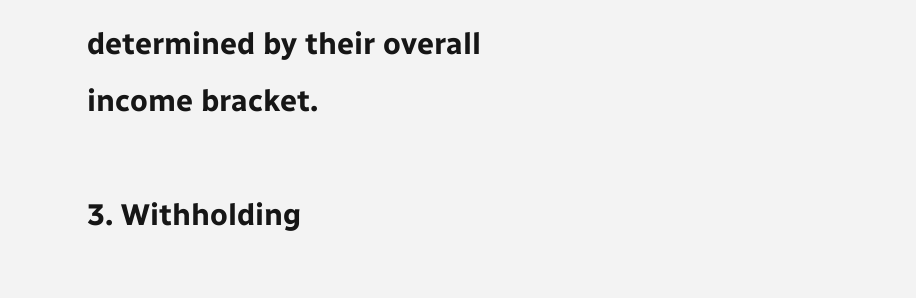determined by their overall income bracket.

3. Withholding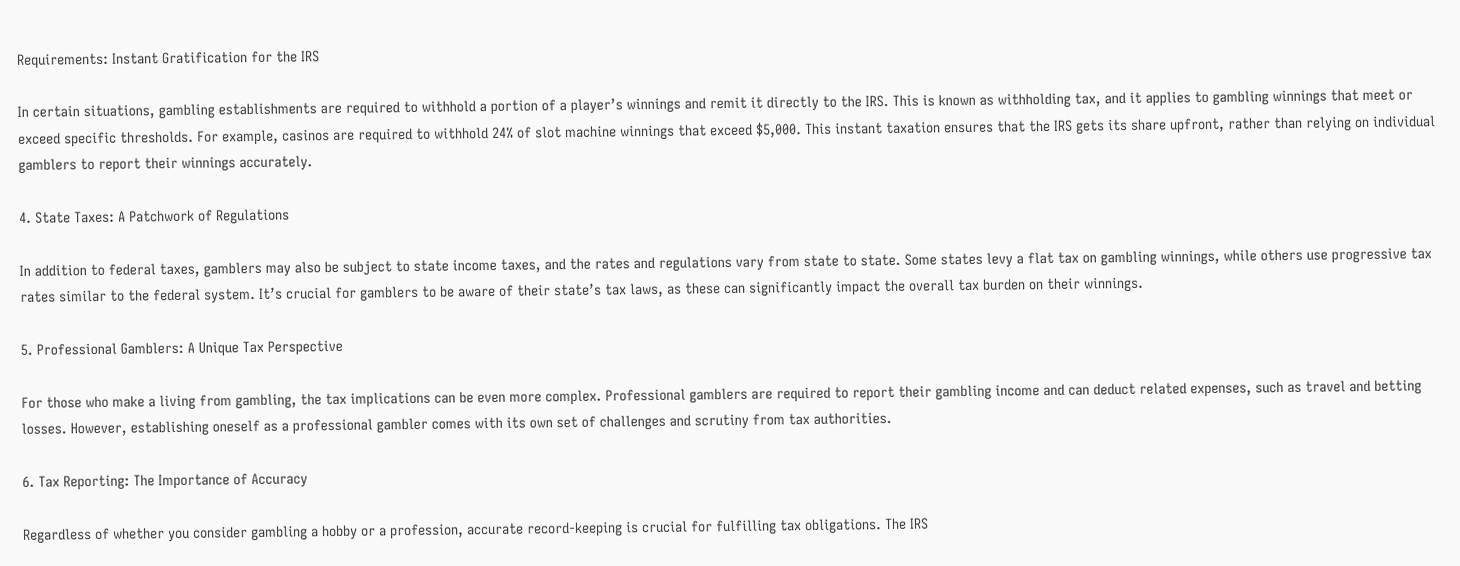Requirements: Instant Gratification for the IRS

In certain situations, gambling establishments are required to withhold a portion of a player’s winnings and remit it directly to the IRS. This is known as withholding tax, and it applies to gambling winnings that meet or exceed specific thresholds. For example, casinos are required to withhold 24% of slot machine winnings that exceed $5,000. This instant taxation ensures that the IRS gets its share upfront, rather than relying on individual gamblers to report their winnings accurately.

4. State Taxes: A Patchwork of Regulations

In addition to federal taxes, gamblers may also be subject to state income taxes, and the rates and regulations vary from state to state. Some states levy a flat tax on gambling winnings, while others use progressive tax rates similar to the federal system. It’s crucial for gamblers to be aware of their state’s tax laws, as these can significantly impact the overall tax burden on their winnings.

5. Professional Gamblers: A Unique Tax Perspective

For those who make a living from gambling, the tax implications can be even more complex. Professional gamblers are required to report their gambling income and can deduct related expenses, such as travel and betting losses. However, establishing oneself as a professional gambler comes with its own set of challenges and scrutiny from tax authorities.

6. Tax Reporting: The Importance of Accuracy

Regardless of whether you consider gambling a hobby or a profession, accurate record-keeping is crucial for fulfilling tax obligations. The IRS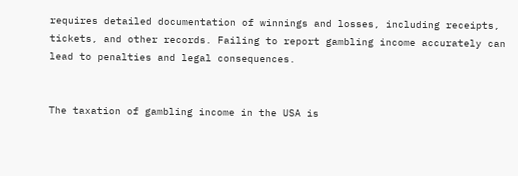requires detailed documentation of winnings and losses, including receipts, tickets, and other records. Failing to report gambling income accurately can lead to penalties and legal consequences.


The taxation of gambling income in the USA is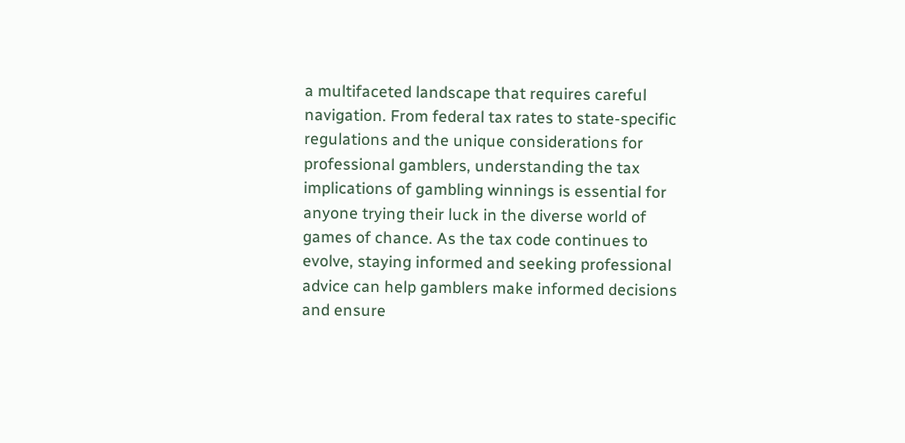a multifaceted landscape that requires careful navigation. From federal tax rates to state-specific regulations and the unique considerations for professional gamblers, understanding the tax implications of gambling winnings is essential for anyone trying their luck in the diverse world of games of chance. As the tax code continues to evolve, staying informed and seeking professional advice can help gamblers make informed decisions and ensure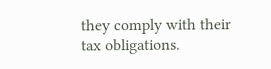they comply with their tax obligations.